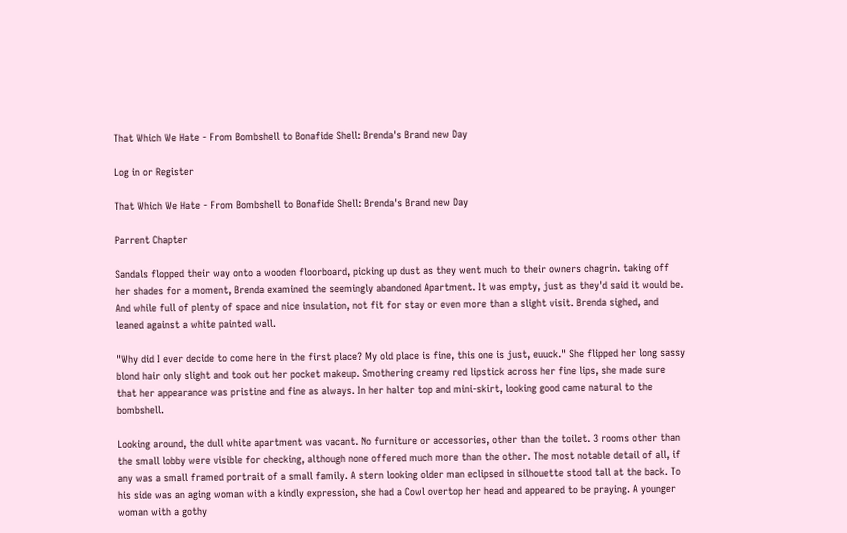That Which We Hate - From Bombshell to Bonafide Shell: Brenda's Brand new Day

Log in or Register

That Which We Hate - From Bombshell to Bonafide Shell: Brenda's Brand new Day

Parrent Chapter

Sandals flopped their way onto a wooden floorboard, picking up dust as they went much to their owners chagrin. taking off her shades for a moment, Brenda examined the seemingly abandoned Apartment. It was empty, just as they'd said it would be. And while full of plenty of space and nice insulation, not fit for stay or even more than a slight visit. Brenda sighed, and leaned against a white painted wall.

"Why did I ever decide to come here in the first place? My old place is fine, this one is just, euuck." She flipped her long sassy blond hair only slight and took out her pocket makeup. Smothering creamy red lipstick across her fine lips, she made sure that her appearance was pristine and fine as always. In her halter top and mini-skirt, looking good came natural to the bombshell.

Looking around, the dull white apartment was vacant. No furniture or accessories, other than the toilet. 3 rooms other than the small lobby were visible for checking, although none offered much more than the other. The most notable detail of all, if any was a small framed portrait of a small family. A stern looking older man eclipsed in silhouette stood tall at the back. To his side was an aging woman with a kindly expression, she had a Cowl overtop her head and appeared to be praying. A younger woman with a gothy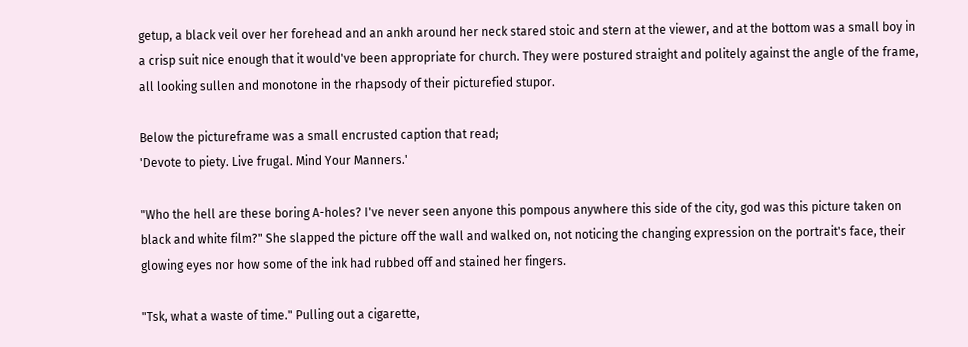getup, a black veil over her forehead and an ankh around her neck stared stoic and stern at the viewer, and at the bottom was a small boy in a crisp suit nice enough that it would've been appropriate for church. They were postured straight and politely against the angle of the frame, all looking sullen and monotone in the rhapsody of their picturefied stupor.

Below the pictureframe was a small encrusted caption that read;
'Devote to piety. Live frugal. Mind Your Manners.'

"Who the hell are these boring A-holes? I've never seen anyone this pompous anywhere this side of the city, god was this picture taken on black and white film?" She slapped the picture off the wall and walked on, not noticing the changing expression on the portrait's face, their glowing eyes nor how some of the ink had rubbed off and stained her fingers.

"Tsk, what a waste of time." Pulling out a cigarette,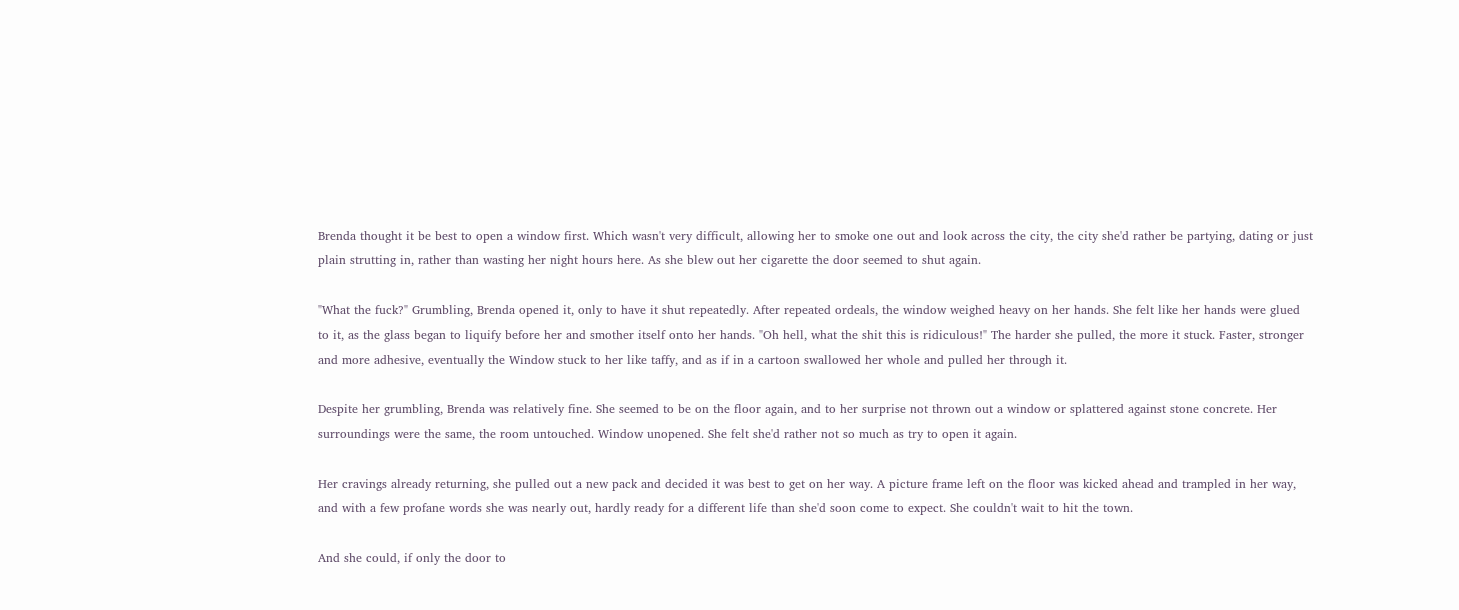Brenda thought it be best to open a window first. Which wasn't very difficult, allowing her to smoke one out and look across the city, the city she'd rather be partying, dating or just plain strutting in, rather than wasting her night hours here. As she blew out her cigarette the door seemed to shut again.

"What the fuck?" Grumbling, Brenda opened it, only to have it shut repeatedly. After repeated ordeals, the window weighed heavy on her hands. She felt like her hands were glued to it, as the glass began to liquify before her and smother itself onto her hands. "Oh hell, what the shit this is ridiculous!" The harder she pulled, the more it stuck. Faster, stronger and more adhesive, eventually the Window stuck to her like taffy, and as if in a cartoon swallowed her whole and pulled her through it.

Despite her grumbling, Brenda was relatively fine. She seemed to be on the floor again, and to her surprise not thrown out a window or splattered against stone concrete. Her surroundings were the same, the room untouched. Window unopened. She felt she'd rather not so much as try to open it again.

Her cravings already returning, she pulled out a new pack and decided it was best to get on her way. A picture frame left on the floor was kicked ahead and trampled in her way, and with a few profane words she was nearly out, hardly ready for a different life than she'd soon come to expect. She couldn't wait to hit the town.

And she could, if only the door to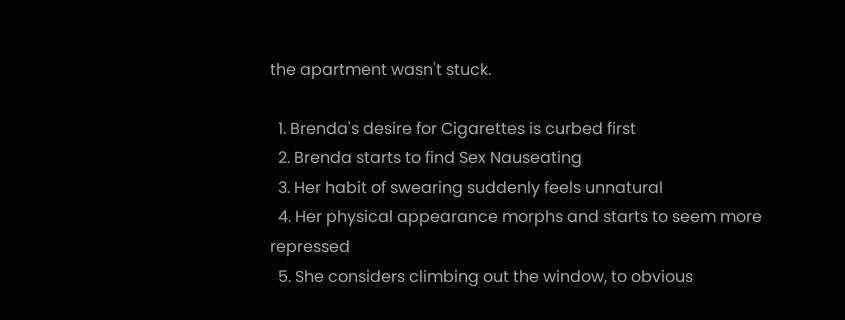the apartment wasn't stuck.

  1. Brenda's desire for Cigarettes is curbed first
  2. Brenda starts to find Sex Nauseating
  3. Her habit of swearing suddenly feels unnatural
  4. Her physical appearance morphs and starts to seem more repressed
  5. She considers climbing out the window, to obvious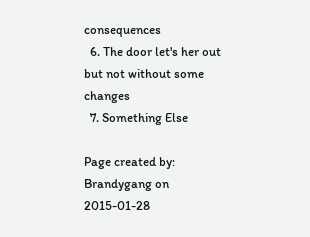consequences
  6. The door let's her out but not without some changes
  7. Something Else

Page created by: Brandygang on 2015-01-28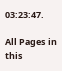03:23:47.

All Pages in this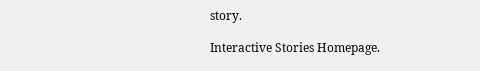story.

Interactive Stories Homepage.